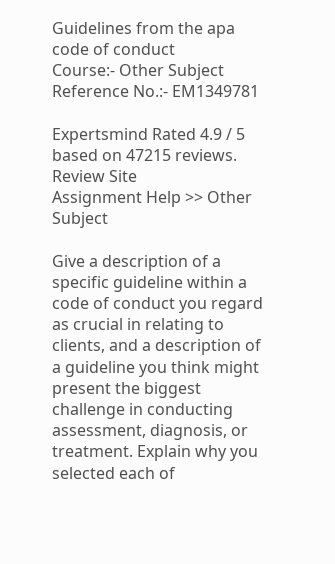Guidelines from the apa code of conduct
Course:- Other Subject
Reference No.:- EM1349781

Expertsmind Rated 4.9 / 5 based on 47215 reviews.
Review Site
Assignment Help >> Other Subject

Give a description of a specific guideline within a code of conduct you regard as crucial in relating to clients, and a description of a guideline you think might present the biggest challenge in conducting assessment, diagnosis, or treatment. Explain why you selected each of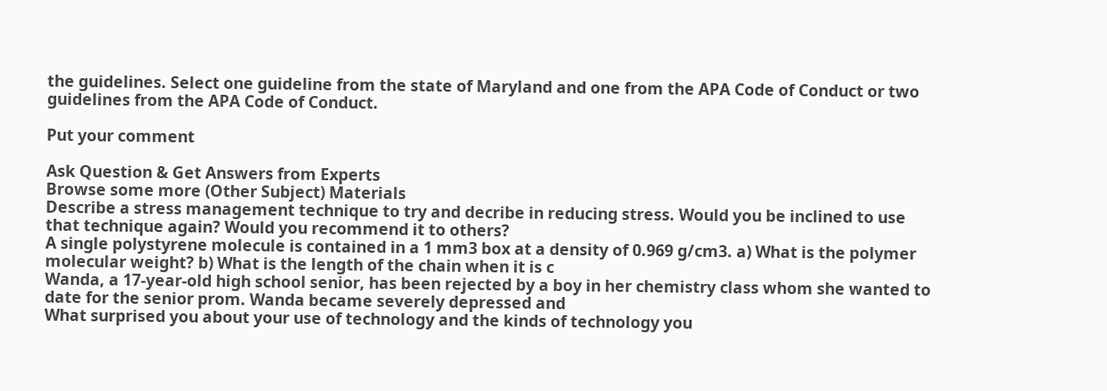the guidelines. Select one guideline from the state of Maryland and one from the APA Code of Conduct or two guidelines from the APA Code of Conduct.

Put your comment

Ask Question & Get Answers from Experts
Browse some more (Other Subject) Materials
Describe a stress management technique to try and decribe in reducing stress. Would you be inclined to use that technique again? Would you recommend it to others?
A single polystyrene molecule is contained in a 1 mm3 box at a density of 0.969 g/cm3. a) What is the polymer molecular weight? b) What is the length of the chain when it is c
Wanda, a 17-year-old high school senior, has been rejected by a boy in her chemistry class whom she wanted to date for the senior prom. Wanda became severely depressed and
What surprised you about your use of technology and the kinds of technology you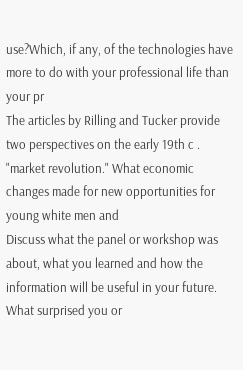use?Which, if any, of the technologies have more to do with your professional life than your pr
The articles by Rilling and Tucker provide two perspectives on the early 19th c . "market revolution." What economic changes made for new opportunities for young white men and
Discuss what the panel or workshop was about, what you learned and how the information will be useful in your future. What surprised you or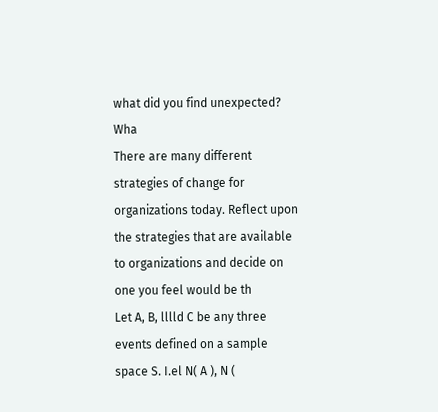what did you find unexpected? Wha
There are many different strategies of change for organizations today. Reflect upon the strategies that are available to organizations and decide on one you feel would be th
Let A, B, lllld C be any three events defined on a sample space S. I.el N( A ), N (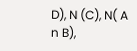D), N (C), N( A n B),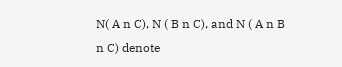N( A n C), N ( B n C), and N ( A n B n C) denote